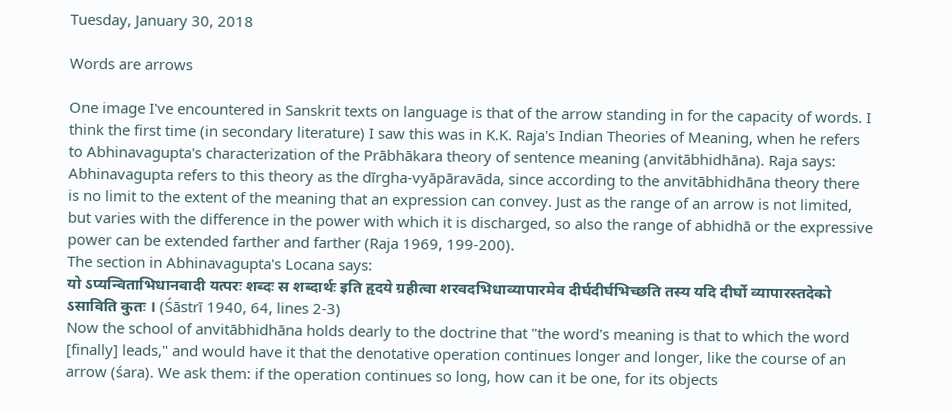Tuesday, January 30, 2018

Words are arrows

One image I've encountered in Sanskrit texts on language is that of the arrow standing in for the capacity of words. I think the first time (in secondary literature) I saw this was in K.K. Raja's Indian Theories of Meaning, when he refers to Abhinavagupta's characterization of the Prābhākara theory of sentence meaning (anvitābhidhāna). Raja says:
Abhinavagupta refers to this theory as the dīrgha-vyāpāravāda, since according to the anvitābhidhāna theory there is no limit to the extent of the meaning that an expression can convey. Just as the range of an arrow is not limited, but varies with the difference in the power with which it is discharged, so also the range of abhidhā or the expressive power can be extended farther and farther (Raja 1969, 199-200).
The section in Abhinavagupta's Locana says:
यो ऽप्यन्विताभिधानवादी यत्परः शब्दः स शब्दार्थः इति हृदये ग्रहीत्वा शरवदभिधाव्यापारमेव दीर्घदीर्घभिच्छति तस्य यदि दीर्घो व्यापारस्तदेको ऽसाविति कुतः । (Śāstrī 1940, 64, lines 2-3)
Now the school of anvitābhidhāna holds dearly to the doctrine that "the word's meaning is that to which the word [finally] leads," and would have it that the denotative operation continues longer and longer, like the course of an arrow (śara). We ask them: if the operation continues so long, how can it be one, for its objects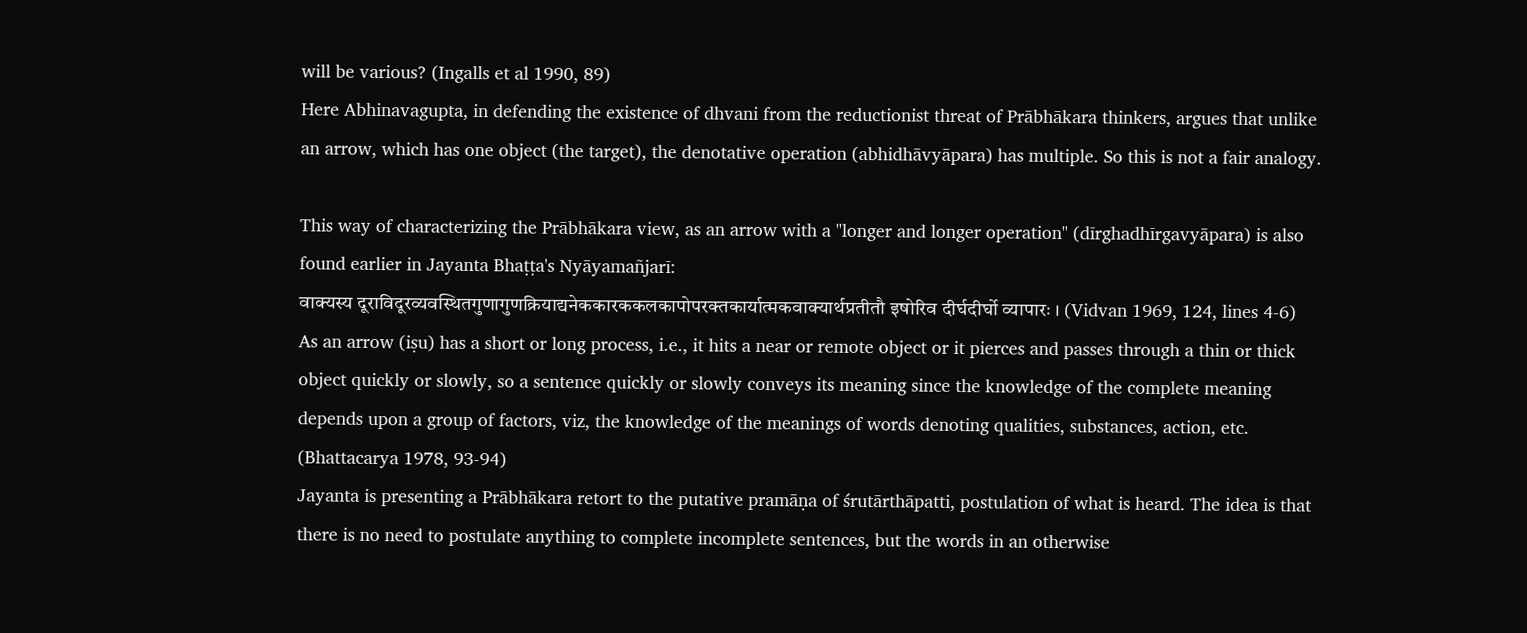will be various? (Ingalls et al 1990, 89)
Here Abhinavagupta, in defending the existence of dhvani from the reductionist threat of Prābhākara thinkers, argues that unlike an arrow, which has one object (the target), the denotative operation (abhidhāvyāpara) has multiple. So this is not a fair analogy.

This way of characterizing the Prābhākara view, as an arrow with a "longer and longer operation" (dīrghadhīrgavyāpara) is also found earlier in Jayanta Bhaṭṭa's Nyāyamañjarī:
वाक्यस्य दूराविदूरव्यवस्थितगुणागुणक्रियाद्यनेककारककलकापोपरक्तकार्यात्मकवाक्यार्थप्रतीतौ इषोरिव दीर्घदीर्घो व्यापारः । (Vidvan 1969, 124, lines 4-6)
As an arrow (iṣu) has a short or long process, i.e., it hits a near or remote object or it pierces and passes through a thin or thick object quickly or slowly, so a sentence quickly or slowly conveys its meaning since the knowledge of the complete meaning depends upon a group of factors, viz, the knowledge of the meanings of words denoting qualities, substances, action, etc.  (Bhattacarya 1978, 93-94)
Jayanta is presenting a Prābhākara retort to the putative pramāṇa of śrutārthāpatti, postulation of what is heard. The idea is that there is no need to postulate anything to complete incomplete sentences, but the words in an otherwise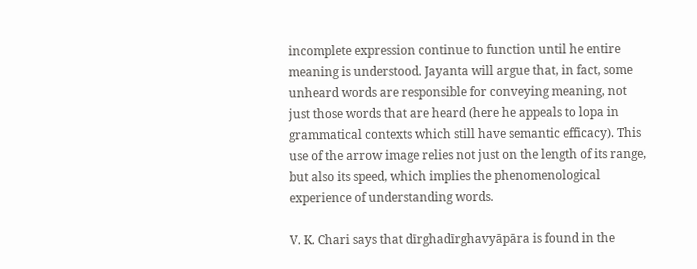incomplete expression continue to function until he entire meaning is understood. Jayanta will argue that, in fact, some unheard words are responsible for conveying meaning, not just those words that are heard (here he appeals to lopa in grammatical contexts which still have semantic efficacy). This use of the arrow image relies not just on the length of its range, but also its speed, which implies the phenomenological experience of understanding words.

V. K. Chari says that dīrghadīrghavyāpāra is found in the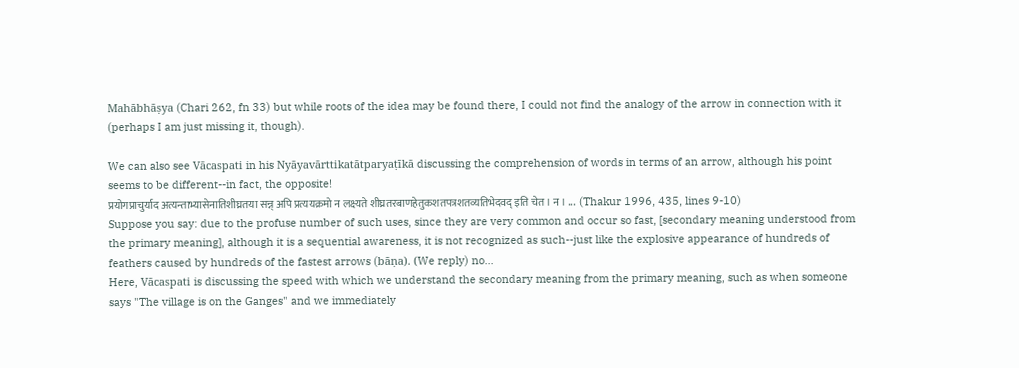Mahābhāṣya (Chari 262, fn 33) but while roots of the idea may be found there, I could not find the analogy of the arrow in connection with it (perhaps I am just missing it, though).

We can also see Vācaspati in his Nyāyavārttikatātparyaṭīkā discussing the comprehension of words in terms of an arrow, although his point seems to be different--in fact, the opposite!
प्रयोगप्राचुर्याद अत्यन्ताभ्यासेनातिशीघ्रतया सन्न् अपि प्रत्ययक्रमो न लक्ष्यते शीघ्रतरबाणहेतुकशतपत्रशतव्यतिभेदवद् इति चेत । न । ...  (Thakur 1996, 435, lines 9-10)
Suppose you say: due to the profuse number of such uses, since they are very common and occur so fast, [secondary meaning understood from the primary meaning], although it is a sequential awareness, it is not recognized as such--just like the explosive appearance of hundreds of feathers caused by hundreds of the fastest arrows (bāṇa). (We reply) no...
Here, Vācaspati is discussing the speed with which we understand the secondary meaning from the primary meaning, such as when someone says "The village is on the Ganges" and we immediately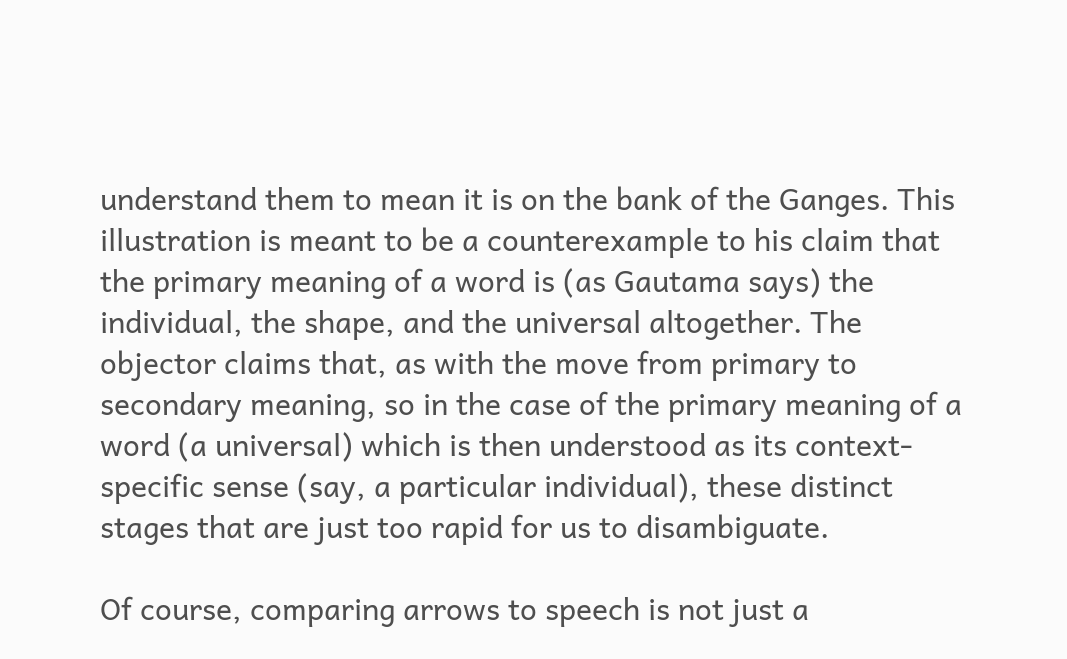understand them to mean it is on the bank of the Ganges. This illustration is meant to be a counterexample to his claim that the primary meaning of a word is (as Gautama says) the individual, the shape, and the universal altogether. The objector claims that, as with the move from primary to secondary meaning, so in the case of the primary meaning of a word (a universal) which is then understood as its context-specific sense (say, a particular individual), these distinct stages that are just too rapid for us to disambiguate.

Of course, comparing arrows to speech is not just a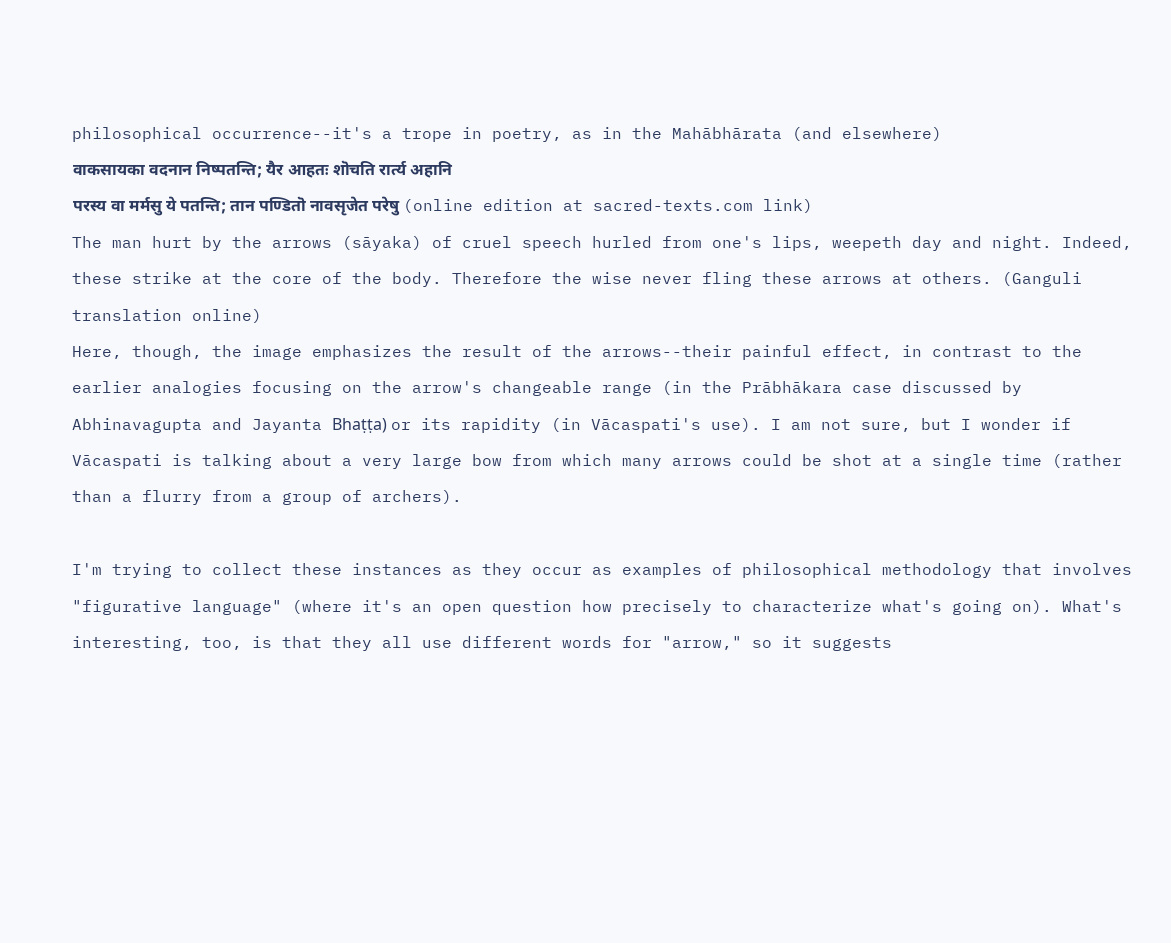philosophical occurrence--it's a trope in poetry, as in the Mahābhārata (and elsewhere)
वाकसायका वदनान निष्पतन्ति; यैर आहतः शॊचति रार्त्य अहानि
परस्य वा मर्मसु ये पतन्ति; तान पण्डितॊ नावसृजेत परेषु (online edition at sacred-texts.com link)
The man hurt by the arrows (sāyaka) of cruel speech hurled from one's lips, weepeth day and night. Indeed, these strike at the core of the body. Therefore the wise never fling these arrows at others. (Ganguli translation online)
Here, though, the image emphasizes the result of the arrows--their painful effect, in contrast to the earlier analogies focusing on the arrow's changeable range (in the Prābhākara case discussed by Abhinavagupta and Jayanta Bhaṭṭa) or its rapidity (in Vācaspati's use). I am not sure, but I wonder if Vācaspati is talking about a very large bow from which many arrows could be shot at a single time (rather than a flurry from a group of archers).

I'm trying to collect these instances as they occur as examples of philosophical methodology that involves "figurative language" (where it's an open question how precisely to characterize what's going on). What's interesting, too, is that they all use different words for "arrow," so it suggests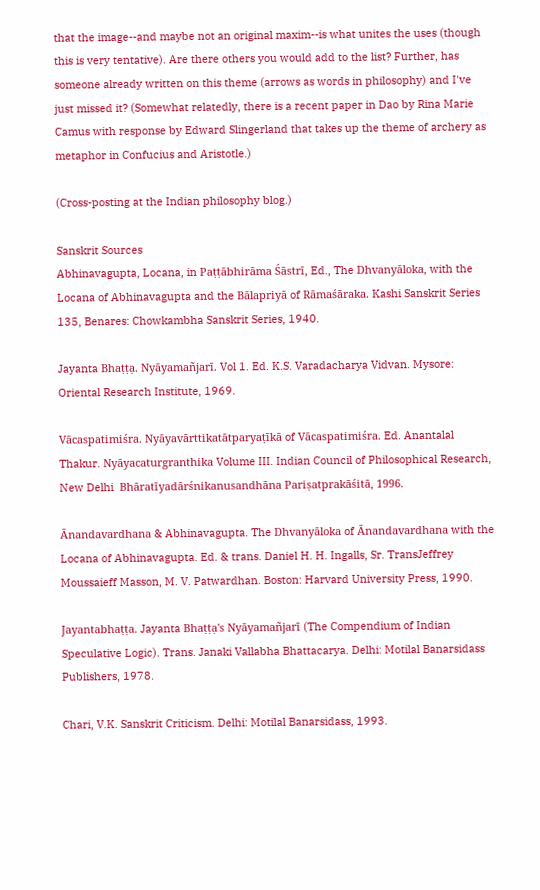that the image--and maybe not an original maxim--is what unites the uses (though this is very tentative). Are there others you would add to the list? Further, has someone already written on this theme (arrows as words in philosophy) and I've just missed it? (Somewhat relatedly, there is a recent paper in Dao by Rina Marie Camus with response by Edward Slingerland that takes up the theme of archery as metaphor in Confucius and Aristotle.)

(Cross-posting at the Indian philosophy blog.)

Sanskrit Sources
Abhinavagupta, Locana, in Paṭṭābhirāma Śāstrī, Ed., The Dhvanyāloka, with the Locana of Abhinavagupta and the Bālapriyā of Rāmaśāraka. Kashi Sanskrit Series 135, Benares: Chowkambha Sanskrit Series, 1940.

Jayanta Bhaṭṭạ. Nyāyamañjarī. Vol 1. Ed. K.S. Varadacharya Vidvan. Mysore: Oriental Research Institute, 1969.

Vācaspatimiśra. Nyāyavārttikatātparyaṭīkā of Vācaspatimiśra. Ed. Anantalal Thakur. Nyāyacaturgranthika Volume III. Indian Council of Philosophical Research, New Delhi  Bhāratīyadārśnikanusandhāna Pariṣatprakāśitā, 1996.

Ānandavardhana & Abhinavagupta. The Dhvanyāloka of Ānandavardhana with the Locana of Abhinavagupta. Ed. & trans. Daniel H. H. Ingalls, Sr. TransJeffrey Moussaieff Masson, M. V. Patwardhan. Boston: Harvard University Press, 1990.

Jayantabhaṭṭa. Jayanta Bhaṭṭạ's Nyāyamañjarī (The Compendium of Indian Speculative Logic). Trans. Janaki Vallabha Bhattacarya. Delhi: Motilal Banarsidass Publishers, 1978.

Chari, V.K. Sanskrit Criticism. Delhi: Motilal Banarsidass, 1993.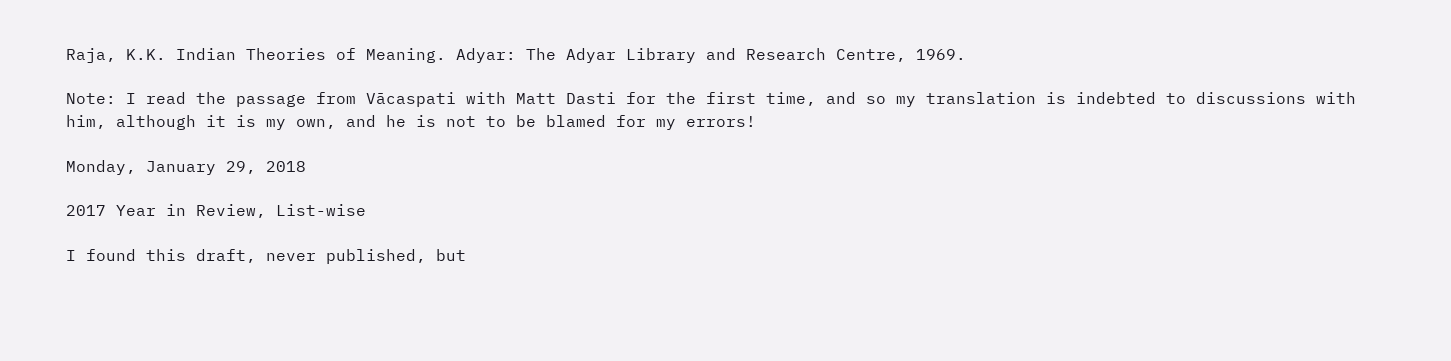Raja, K.K. Indian Theories of Meaning. Adyar: The Adyar Library and Research Centre, 1969.

Note: I read the passage from Vācaspati with Matt Dasti for the first time, and so my translation is indebted to discussions with him, although it is my own, and he is not to be blamed for my errors!

Monday, January 29, 2018

2017 Year in Review, List-wise

I found this draft, never published, but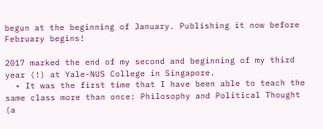begun at the beginning of January. Publishing it now before February begins!

2017 marked the end of my second and beginning of my third year (!) at Yale-NUS College in Singapore.
  • It was the first time that I have been able to teach the same class more than once: Philosophy and Political Thought (a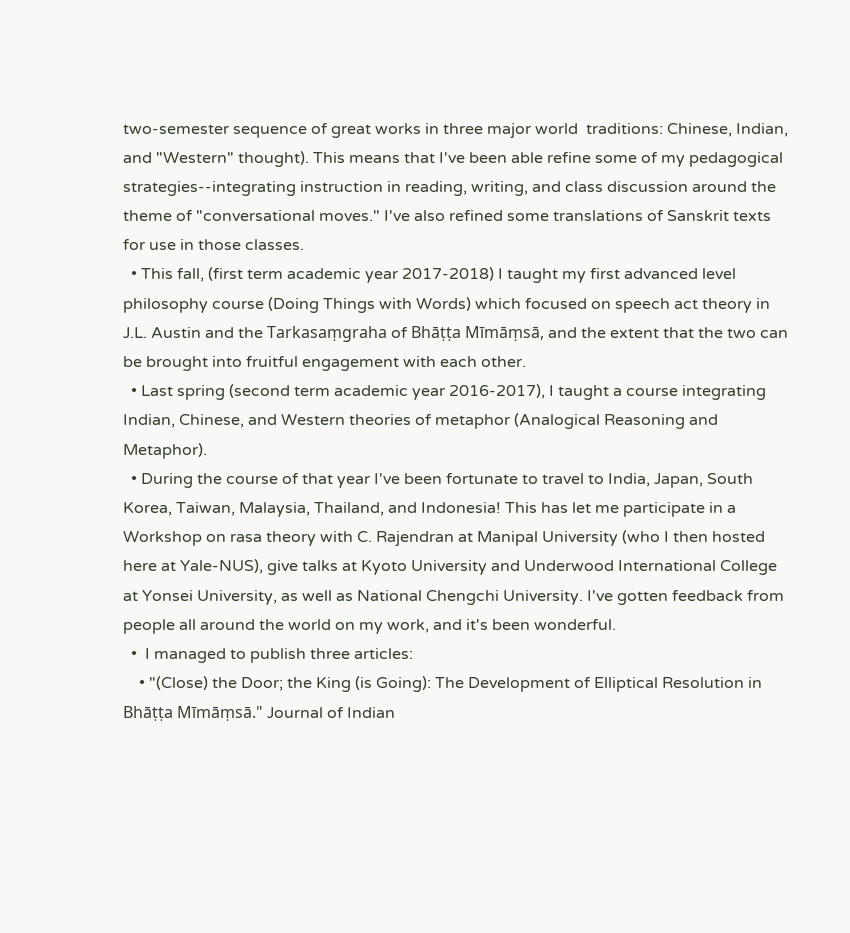two-semester sequence of great works in three major world  traditions: Chinese, Indian, and "Western" thought). This means that I've been able refine some of my pedagogical strategies--integrating instruction in reading, writing, and class discussion around the theme of "conversational moves." I've also refined some translations of Sanskrit texts for use in those classes.
  • This fall, (first term academic year 2017-2018) I taught my first advanced level philosophy course (Doing Things with Words) which focused on speech act theory in J.L. Austin and the Tarkasaṃgraha of Bhāṭṭa Mīmāṃsā, and the extent that the two can be brought into fruitful engagement with each other.
  • Last spring (second term academic year 2016-2017), I taught a course integrating Indian, Chinese, and Western theories of metaphor (Analogical Reasoning and Metaphor).
  • During the course of that year I've been fortunate to travel to India, Japan, South Korea, Taiwan, Malaysia, Thailand, and Indonesia! This has let me participate in a Workshop on rasa theory with C. Rajendran at Manipal University (who I then hosted here at Yale-NUS), give talks at Kyoto University and Underwood International College at Yonsei University, as well as National Chengchi University. I've gotten feedback from people all around the world on my work, and it's been wonderful.
  •  I managed to publish three articles:
    • "(Close) the Door; the King (is Going): The Development of Elliptical Resolution in Bhāṭṭa Mīmāṃsā." Journal of Indian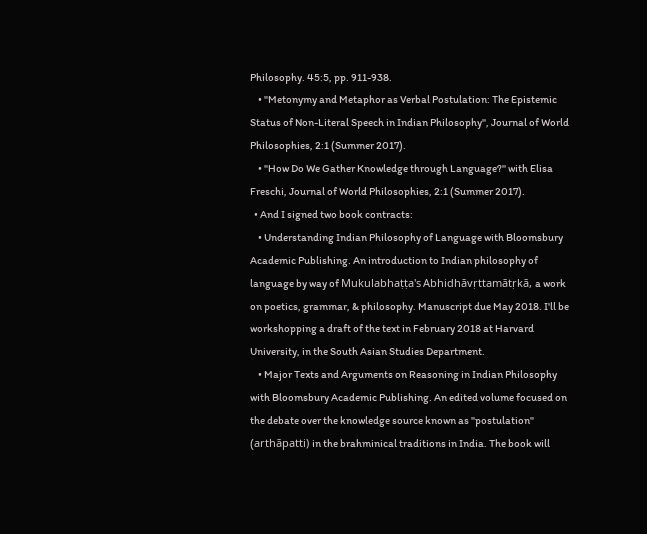Philosophy. 45:5, pp. 911-938.
    • "Metonymy and Metaphor as Verbal Postulation: The Epistemic Status of Non-Literal Speech in Indian Philosophy'', Journal of World Philosophies, 2:1 (Summer 2017).
    • "How Do We Gather Knowledge through Language?'' with Elisa Freschi, Journal of World Philosophies, 2:1 (Summer 2017).
  • And I signed two book contracts:
    • Understanding Indian Philosophy of Language with Bloomsbury Academic Publishing. An introduction to Indian philosophy of language by way of Mukulabhaṭṭa's Abhidhāvṛttamātṛkā, a work on poetics, grammar, & philosophy. Manuscript due May 2018. I'll be workshopping a draft of the text in February 2018 at Harvard University, in the South Asian Studies Department.
    • Major Texts and Arguments on Reasoning in Indian Philosophy  with Bloomsbury Academic Publishing. An edited volume focused on the debate over the knowledge source known as "postulation" (arthāpatti) in the brahminical traditions in India. The book will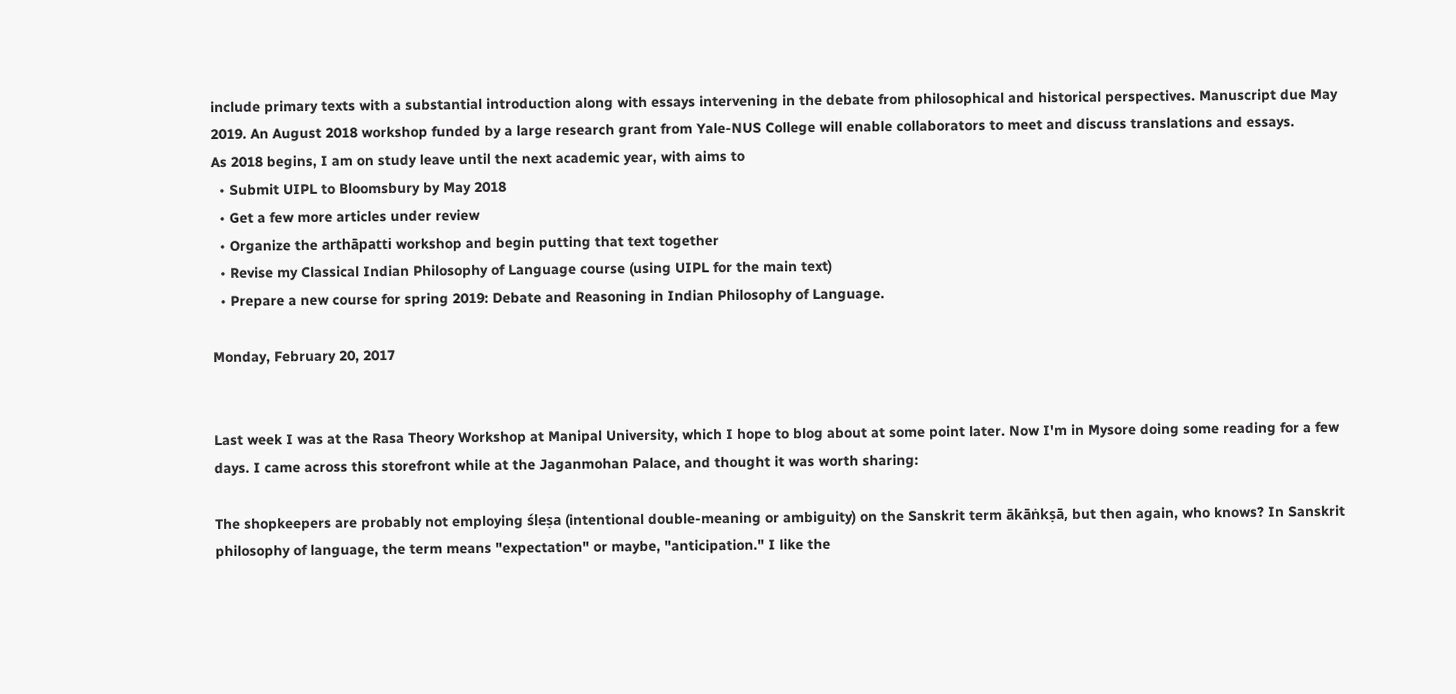include primary texts with a substantial introduction along with essays intervening in the debate from philosophical and historical perspectives. Manuscript due May 2019. An August 2018 workshop funded by a large research grant from Yale-NUS College will enable collaborators to meet and discuss translations and essays.
As 2018 begins, I am on study leave until the next academic year, with aims to
  • Submit UIPL to Bloomsbury by May 2018
  • Get a few more articles under review
  • Organize the arthāpatti workshop and begin putting that text together
  • Revise my Classical Indian Philosophy of Language course (using UIPL for the main text)
  • Prepare a new course for spring 2019: Debate and Reasoning in Indian Philosophy of Language.

Monday, February 20, 2017


Last week I was at the Rasa Theory Workshop at Manipal University, which I hope to blog about at some point later. Now I'm in Mysore doing some reading for a few days. I came across this storefront while at the Jaganmohan Palace, and thought it was worth sharing:

The shopkeepers are probably not employing śleṣa (intentional double-meaning or ambiguity) on the Sanskrit term ākāṅkṣā, but then again, who knows? In Sanskrit philosophy of language, the term means "expectation" or maybe, "anticipation." I like the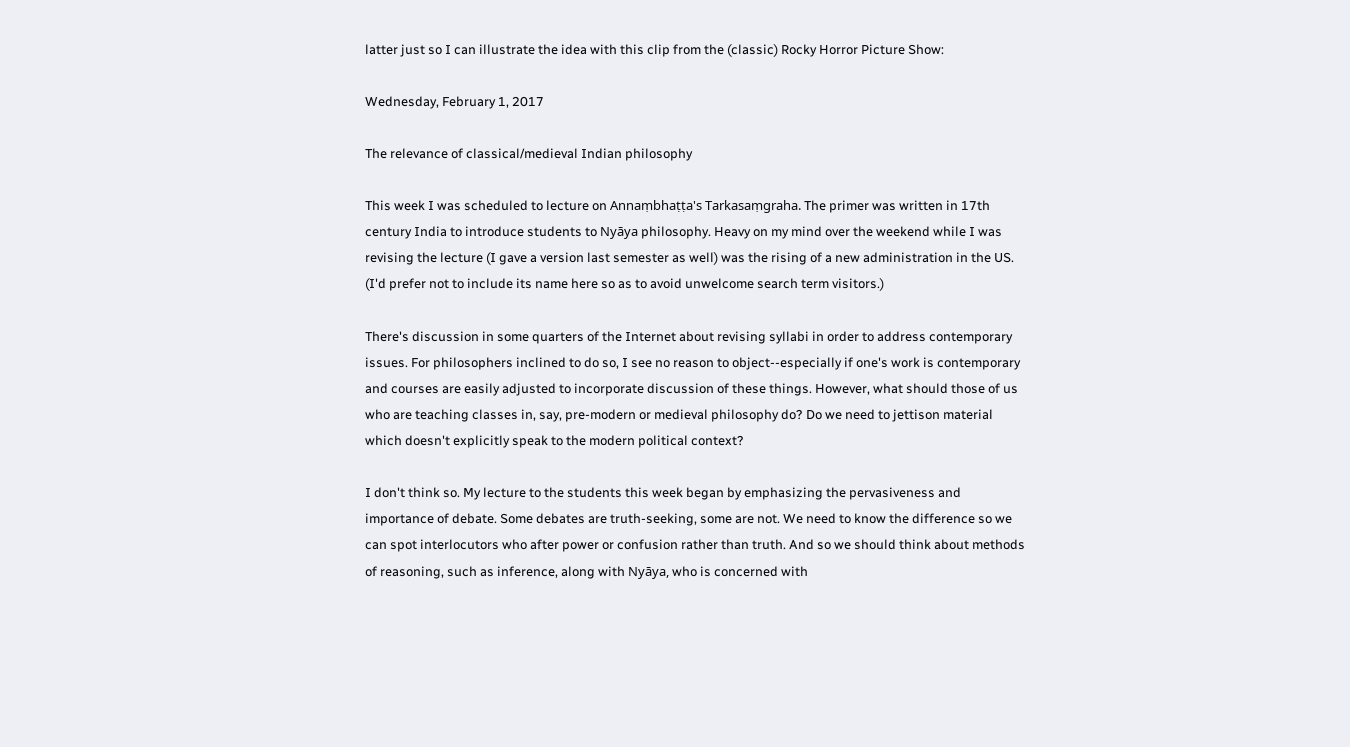latter just so I can illustrate the idea with this clip from the (classic) Rocky Horror Picture Show:

Wednesday, February 1, 2017

The relevance of classical/medieval Indian philosophy

This week I was scheduled to lecture on Annaṃbhaṭṭa's Tarkasaṃgraha. The primer was written in 17th century India to introduce students to Nyāya philosophy. Heavy on my mind over the weekend while I was revising the lecture (I gave a version last semester as well) was the rising of a new administration in the US. (I'd prefer not to include its name here so as to avoid unwelcome search term visitors.)

There's discussion in some quarters of the Internet about revising syllabi in order to address contemporary issues. For philosophers inclined to do so, I see no reason to object--especially if one's work is contemporary and courses are easily adjusted to incorporate discussion of these things. However, what should those of us who are teaching classes in, say, pre-modern or medieval philosophy do? Do we need to jettison material which doesn't explicitly speak to the modern political context?

I don't think so. My lecture to the students this week began by emphasizing the pervasiveness and importance of debate. Some debates are truth-seeking, some are not. We need to know the difference so we can spot interlocutors who after power or confusion rather than truth. And so we should think about methods of reasoning, such as inference, along with Nyāya, who is concerned with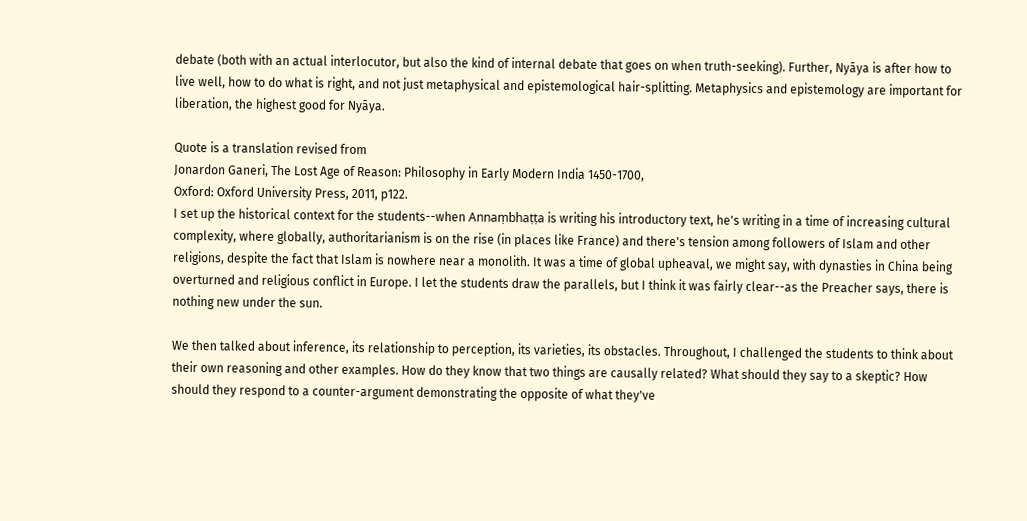debate (both with an actual interlocutor, but also the kind of internal debate that goes on when truth-seeking). Further, Nyāya is after how to live well, how to do what is right, and not just metaphysical and epistemological hair-splitting. Metaphysics and epistemology are important for liberation, the highest good for Nyāya.

Quote is a translation revised from
Jonardon Ganeri, The Lost Age of Reason: Philosophy in Early Modern India 1450-1700,
Oxford: Oxford University Press, 2011, p122.
I set up the historical context for the students--when Annaṃbhaṭṭa is writing his introductory text, he's writing in a time of increasing cultural complexity, where globally, authoritarianism is on the rise (in places like France) and there's tension among followers of Islam and other religions, despite the fact that Islam is nowhere near a monolith. It was a time of global upheaval, we might say, with dynasties in China being overturned and religious conflict in Europe. I let the students draw the parallels, but I think it was fairly clear--as the Preacher says, there is nothing new under the sun.

We then talked about inference, its relationship to perception, its varieties, its obstacles. Throughout, I challenged the students to think about their own reasoning and other examples. How do they know that two things are causally related? What should they say to a skeptic? How should they respond to a counter-argument demonstrating the opposite of what they've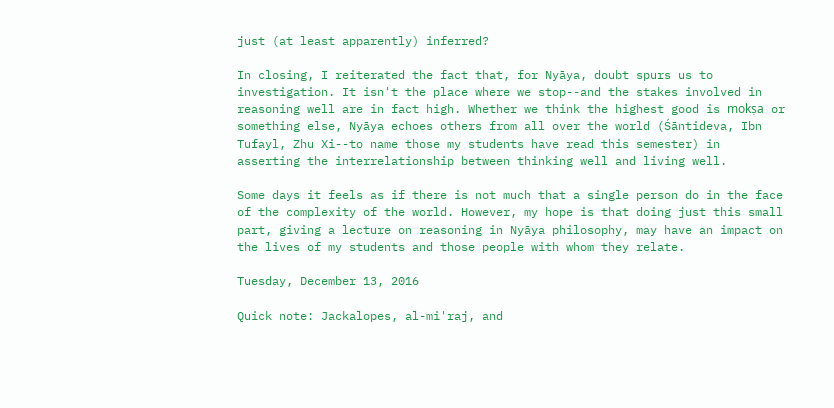just (at least apparently) inferred?

In closing, I reiterated the fact that, for Nyāya, doubt spurs us to investigation. It isn't the place where we stop--and the stakes involved in reasoning well are in fact high. Whether we think the highest good is mokṣa or something else, Nyāya echoes others from all over the world (Śāntideva, Ibn Tufayl, Zhu Xi--to name those my students have read this semester) in asserting the interrelationship between thinking well and living well.

Some days it feels as if there is not much that a single person do in the face of the complexity of the world. However, my hope is that doing just this small part, giving a lecture on reasoning in Nyāya philosophy, may have an impact on the lives of my students and those people with whom they relate.

Tuesday, December 13, 2016

Quick note: Jackalopes, al-mi'raj, and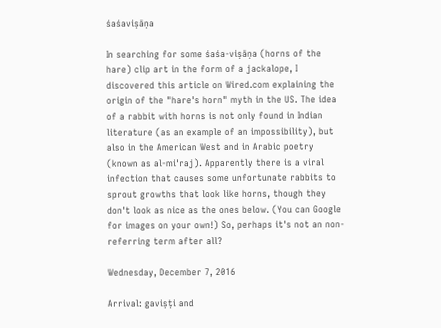śaśaviṣāṇa

In searching for some śaśa-viṣāṇa (horns of the hare) clip art in the form of a jackalope, I discovered this article on Wired.com explaining the origin of the "hare's horn" myth in the US. The idea of a rabbit with horns is not only found in Indian literature (as an example of an impossibility), but also in the American West and in Arabic poetry (known as al-mi'raj). Apparently there is a viral infection that causes some unfortunate rabbits to sprout growths that look like horns, though they don't look as nice as the ones below. (You can Google for images on your own!) So, perhaps it's not an non-referring term after all?

Wednesday, December 7, 2016

Arrival: gaviṣṭi and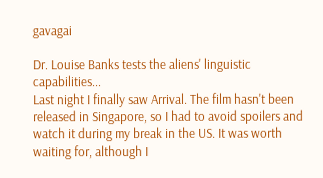gavagai

Dr. Louise Banks tests the aliens' linguistic capabilities...
Last night I finally saw Arrival. The film hasn't been released in Singapore, so I had to avoid spoilers and watch it during my break in the US. It was worth waiting for, although I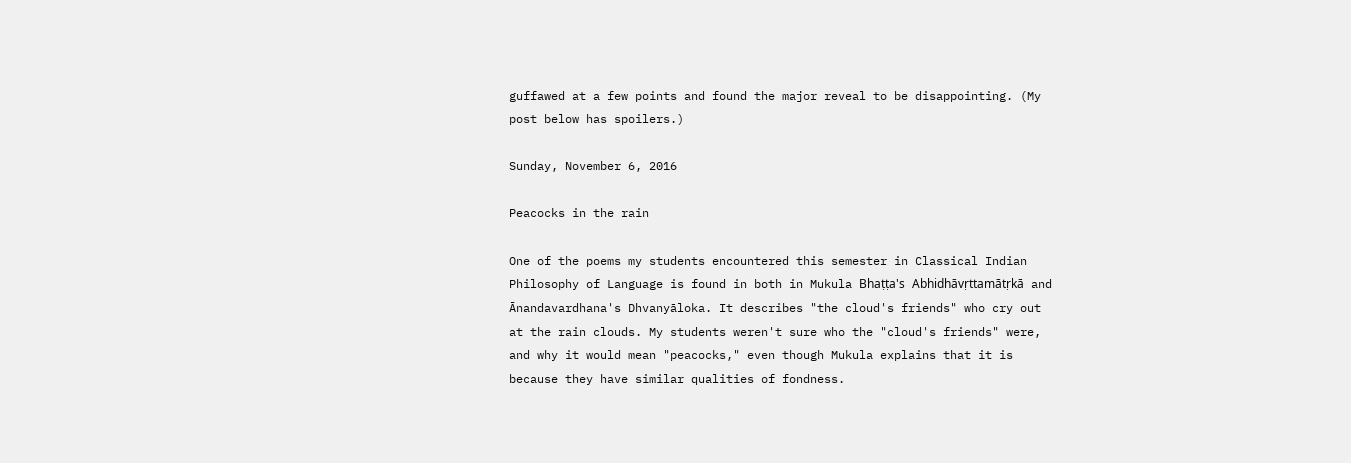guffawed at a few points and found the major reveal to be disappointing. (My post below has spoilers.)

Sunday, November 6, 2016

Peacocks in the rain

One of the poems my students encountered this semester in Classical Indian Philosophy of Language is found in both in Mukula Bhaṭṭa's Abhidhāvṛttamātṛkā and Ānandavardhana's Dhvanyāloka. It describes "the cloud's friends" who cry out at the rain clouds. My students weren't sure who the "cloud's friends" were, and why it would mean "peacocks," even though Mukula explains that it is because they have similar qualities of fondness.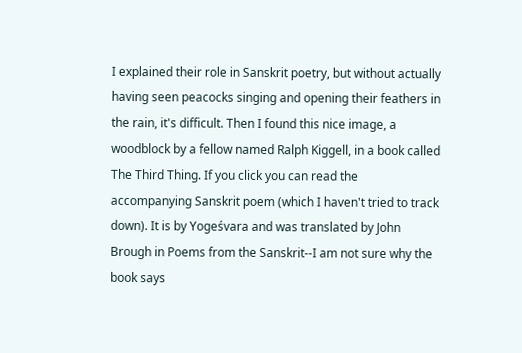I explained their role in Sanskrit poetry, but without actually having seen peacocks singing and opening their feathers in the rain, it's difficult. Then I found this nice image, a woodblock by a fellow named Ralph Kiggell, in a book called The Third Thing. If you click you can read the accompanying Sanskrit poem (which I haven't tried to track down). It is by Yogeśvara and was translated by John Brough in Poems from the Sanskrit--I am not sure why the book says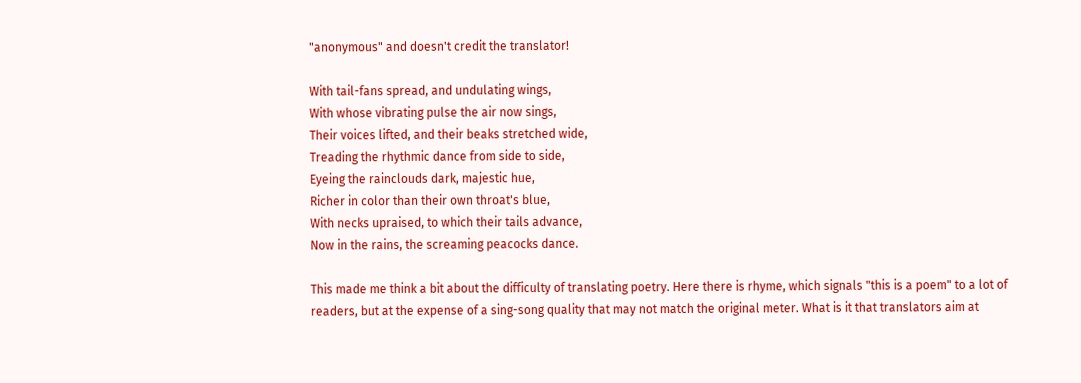"anonymous" and doesn't credit the translator!

With tail-fans spread, and undulating wings,
With whose vibrating pulse the air now sings,
Their voices lifted, and their beaks stretched wide,
Treading the rhythmic dance from side to side,
Eyeing the rainclouds dark, majestic hue,
Richer in color than their own throat's blue,
With necks upraised, to which their tails advance,
Now in the rains, the screaming peacocks dance.

This made me think a bit about the difficulty of translating poetry. Here there is rhyme, which signals "this is a poem" to a lot of readers, but at the expense of a sing-song quality that may not match the original meter. What is it that translators aim at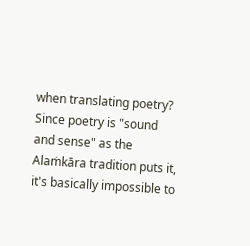when translating poetry? Since poetry is "sound and sense" as the Alaṁkāra tradition puts it, it's basically impossible to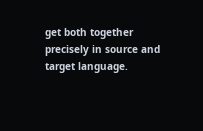get both together precisely in source and target language.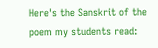Here's the Sanskrit of the poem my students read: